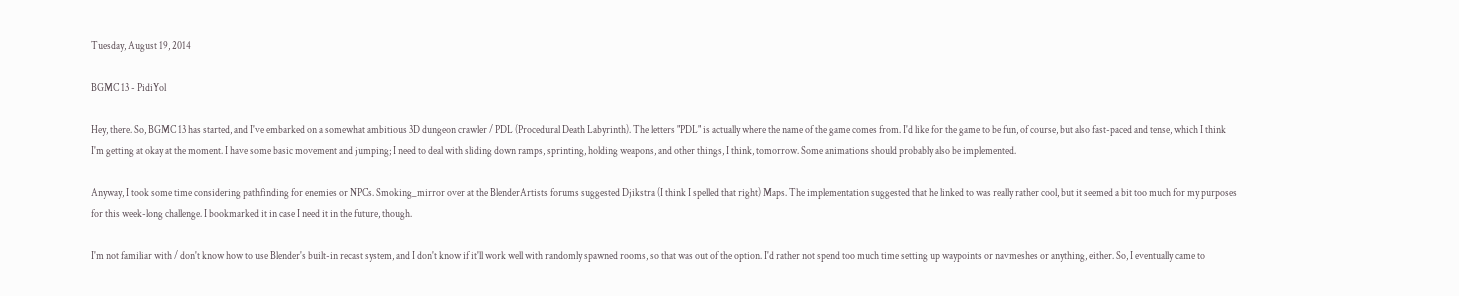Tuesday, August 19, 2014

BGMC 13 - PidiYol

Hey, there. So, BGMC 13 has started, and I've embarked on a somewhat ambitious 3D dungeon crawler / PDL (Procedural Death Labyrinth). The letters "PDL" is actually where the name of the game comes from. I'd like for the game to be fun, of course, but also fast-paced and tense, which I think I'm getting at okay at the moment. I have some basic movement and jumping; I need to deal with sliding down ramps, sprinting, holding weapons, and other things, I think, tomorrow. Some animations should probably also be implemented.

Anyway, I took some time considering pathfinding for enemies or NPCs. Smoking_mirror over at the BlenderArtists forums suggested Djikstra (I think I spelled that right) Maps. The implementation suggested that he linked to was really rather cool, but it seemed a bit too much for my purposes for this week-long challenge. I bookmarked it in case I need it in the future, though.

I'm not familiar with / don't know how to use Blender's built-in recast system, and I don't know if it'll work well with randomly spawned rooms, so that was out of the option. I'd rather not spend too much time setting up waypoints or navmeshes or anything, either. So, I eventually came to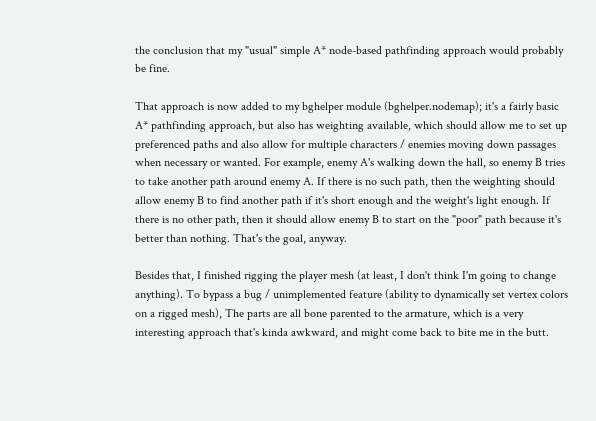the conclusion that my "usual" simple A* node-based pathfinding approach would probably be fine.

That approach is now added to my bghelper module (bghelper.nodemap); it's a fairly basic A* pathfinding approach, but also has weighting available, which should allow me to set up preferenced paths and also allow for multiple characters / enemies moving down passages when necessary or wanted. For example, enemy A's walking down the hall, so enemy B tries to take another path around enemy A. If there is no such path, then the weighting should allow enemy B to find another path if it's short enough and the weight's light enough. If there is no other path, then it should allow enemy B to start on the "poor" path because it's better than nothing. That's the goal, anyway.

Besides that, I finished rigging the player mesh (at least, I don't think I'm going to change anything). To bypass a bug / unimplemented feature (ability to dynamically set vertex colors on a rigged mesh), The parts are all bone parented to the armature, which is a very interesting approach that's kinda awkward, and might come back to bite me in the butt.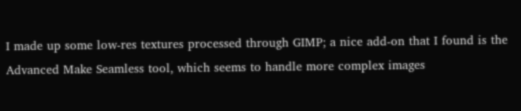I made up some low-res textures processed through GIMP; a nice add-on that I found is the Advanced Make Seamless tool, which seems to handle more complex images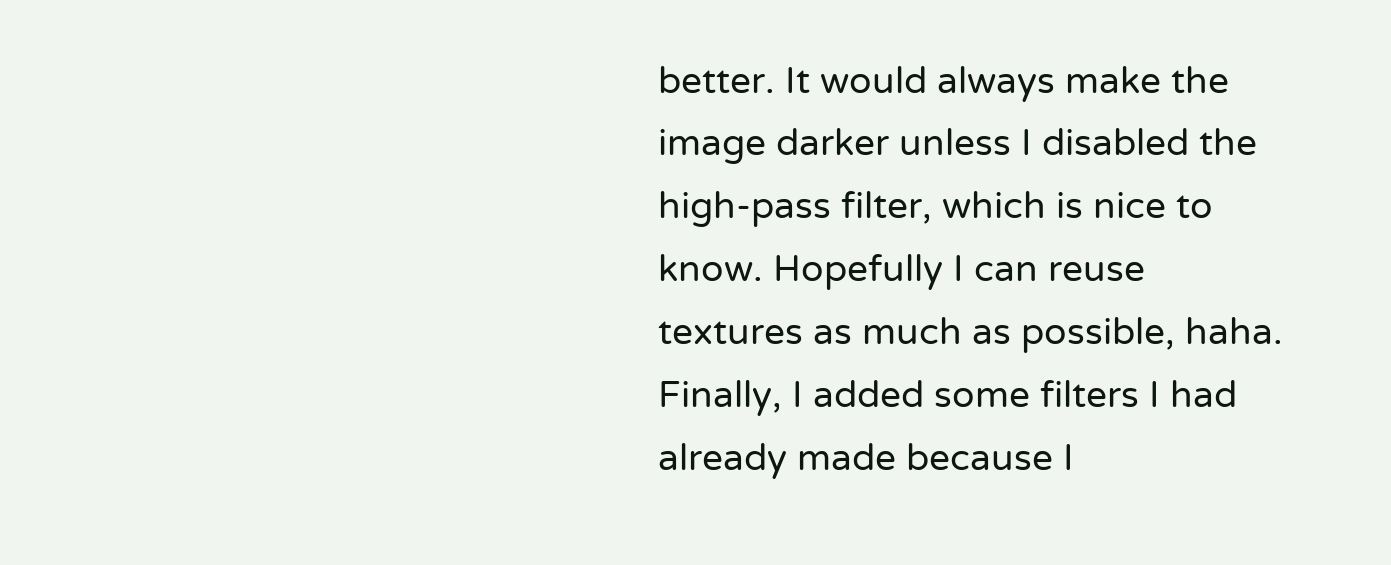better. It would always make the image darker unless I disabled the high-pass filter, which is nice to know. Hopefully I can reuse textures as much as possible, haha.
Finally, I added some filters I had already made because I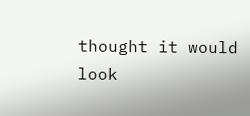thought it would look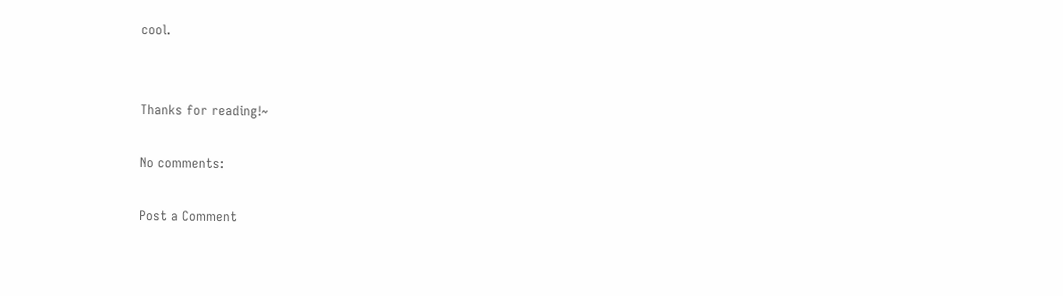cool.


Thanks for reading!~

No comments:

Post a Comment